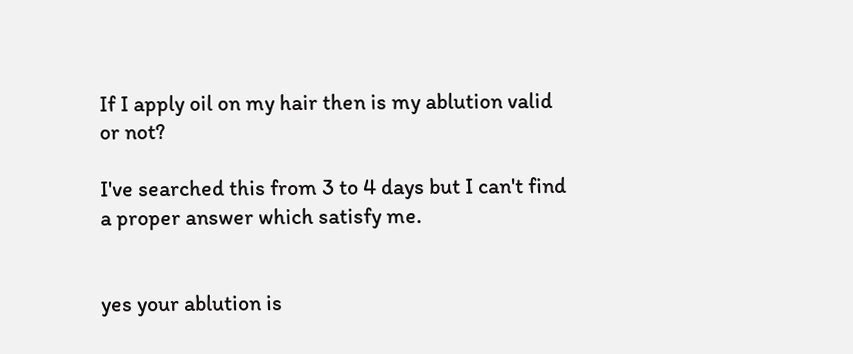If I apply oil on my hair then is my ablution valid or not?

I've searched this from 3 to 4 days but I can't find a proper answer which satisfy me.


yes your ablution is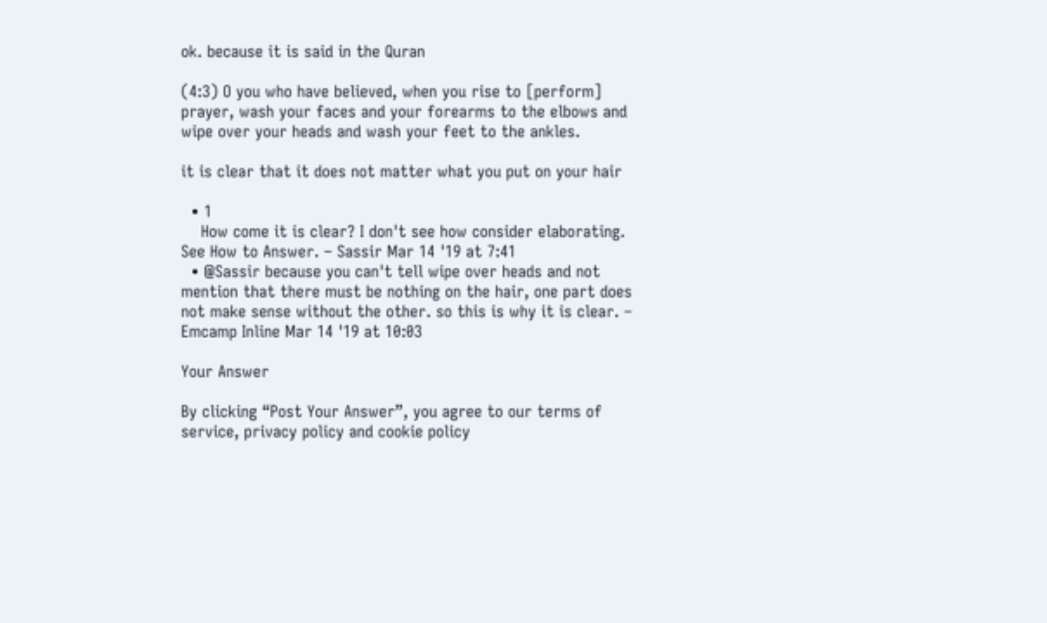ok. because it is said in the Quran

(4:3) O you who have believed, when you rise to [perform] prayer, wash your faces and your forearms to the elbows and wipe over your heads and wash your feet to the ankles.

it is clear that it does not matter what you put on your hair

  • 1
    How come it is clear? I don't see how consider elaborating. See How to Answer. – Sassir Mar 14 '19 at 7:41
  • @Sassir because you can't tell wipe over heads and not mention that there must be nothing on the hair, one part does not make sense without the other. so this is why it is clear. – Emcamp Inline Mar 14 '19 at 10:03

Your Answer

By clicking “Post Your Answer”, you agree to our terms of service, privacy policy and cookie policy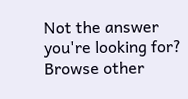Not the answer you're looking for? Browse other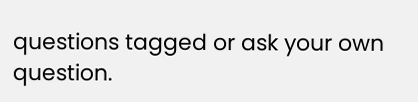questions tagged or ask your own question.